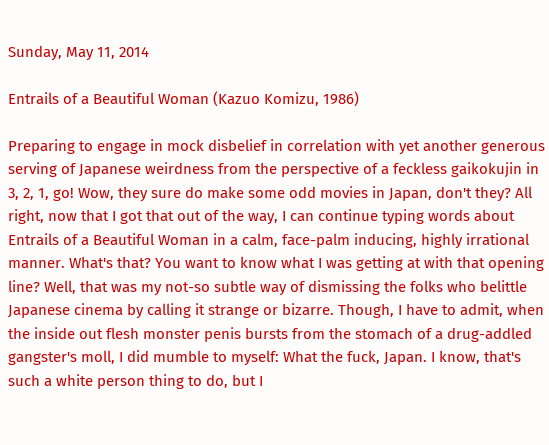Sunday, May 11, 2014

Entrails of a Beautiful Woman (Kazuo Komizu, 1986)

Preparing to engage in mock disbelief in correlation with yet another generous serving of Japanese weirdness from the perspective of a feckless gaikokujin in 3, 2, 1, go! Wow, they sure do make some odd movies in Japan, don't they? All right, now that I got that out of the way, I can continue typing words about Entrails of a Beautiful Woman in a calm, face-palm inducing, highly irrational manner. What's that? You want to know what I was getting at with that opening line? Well, that was my not-so subtle way of dismissing the folks who belittle Japanese cinema by calling it strange or bizarre. Though, I have to admit, when the inside out flesh monster penis bursts from the stomach of a drug-addled gangster's moll, I did mumble to myself: What the fuck, Japan. I know, that's such a white person thing to do, but I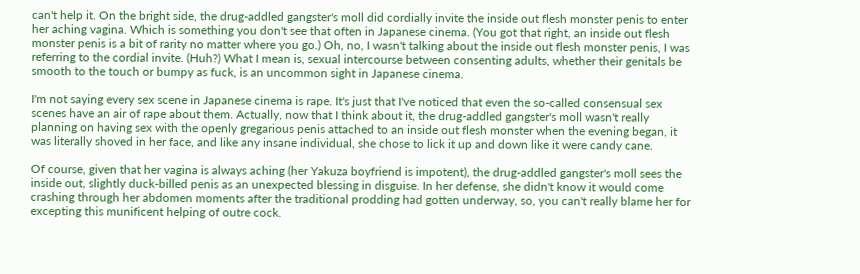can't help it. On the bright side, the drug-addled gangster's moll did cordially invite the inside out flesh monster penis to enter her aching vagina. Which is something you don't see that often in Japanese cinema. (You got that right, an inside out flesh monster penis is a bit of rarity no matter where you go.) Oh, no, I wasn't talking about the inside out flesh monster penis, I was referring to the cordial invite. (Huh?) What I mean is, sexual intercourse between consenting adults, whether their genitals be smooth to the touch or bumpy as fuck, is an uncommon sight in Japanese cinema.

I'm not saying every sex scene in Japanese cinema is rape. It's just that I've noticed that even the so-called consensual sex scenes have an air of rape about them. Actually, now that I think about it, the drug-addled gangster's moll wasn't really planning on having sex with the openly gregarious penis attached to an inside out flesh monster when the evening began, it was literally shoved in her face, and like any insane individual, she chose to lick it up and down like it were candy cane.

Of course, given that her vagina is always aching (her Yakuza boyfriend is impotent), the drug-addled gangster's moll sees the inside out, slightly duck-billed penis as an unexpected blessing in disguise. In her defense, she didn't know it would come crashing through her abdomen moments after the traditional prodding had gotten underway, so, you can't really blame her for excepting this munificent helping of outre cock.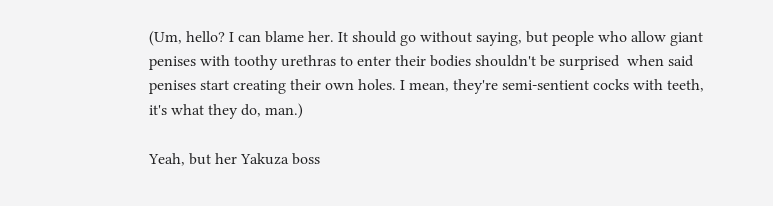(Um, hello? I can blame her. It should go without saying, but people who allow giant penises with toothy urethras to enter their bodies shouldn't be surprised  when said penises start creating their own holes. I mean, they're semi-sentient cocks with teeth, it's what they do, man.)

Yeah, but her Yakuza boss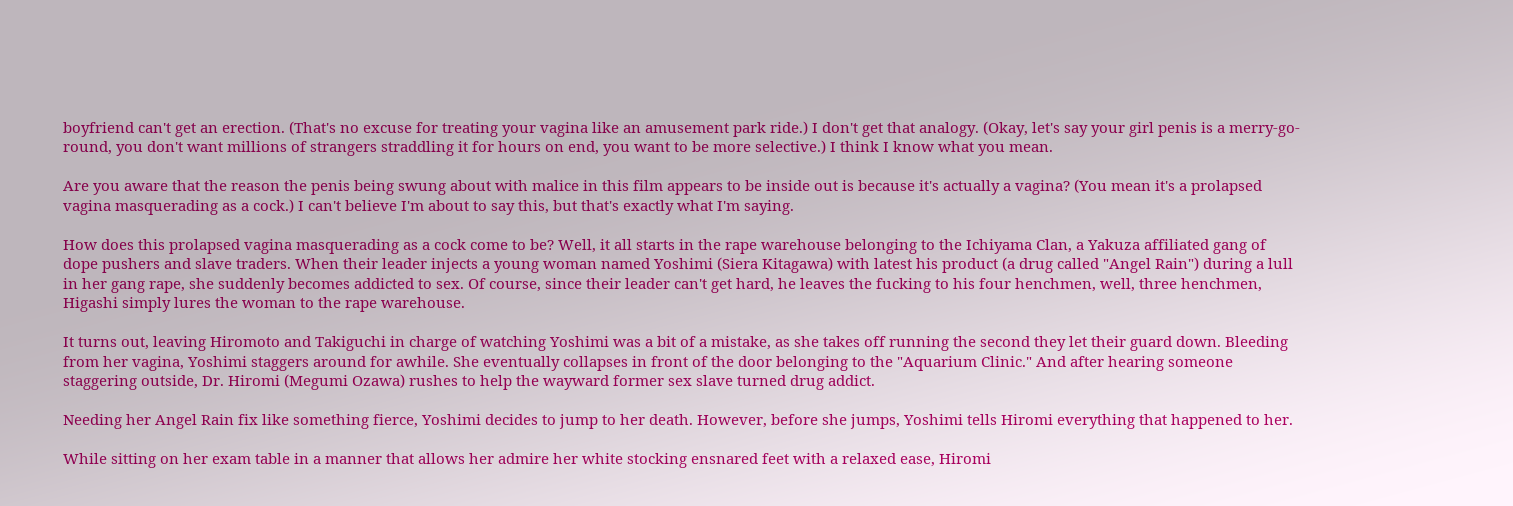boyfriend can't get an erection. (That's no excuse for treating your vagina like an amusement park ride.) I don't get that analogy. (Okay, let's say your girl penis is a merry-go-round, you don't want millions of strangers straddling it for hours on end, you want to be more selective.) I think I know what you mean.

Are you aware that the reason the penis being swung about with malice in this film appears to be inside out is because it's actually a vagina? (You mean it's a prolapsed vagina masquerading as a cock.) I can't believe I'm about to say this, but that's exactly what I'm saying.

How does this prolapsed vagina masquerading as a cock come to be? Well, it all starts in the rape warehouse belonging to the Ichiyama Clan, a Yakuza affiliated gang of dope pushers and slave traders. When their leader injects a young woman named Yoshimi (Siera Kitagawa) with latest his product (a drug called "Angel Rain") during a lull in her gang rape, she suddenly becomes addicted to sex. Of course, since their leader can't get hard, he leaves the fucking to his four henchmen, well, three henchmen, Higashi simply lures the woman to the rape warehouse.

It turns out, leaving Hiromoto and Takiguchi in charge of watching Yoshimi was a bit of a mistake, as she takes off running the second they let their guard down. Bleeding from her vagina, Yoshimi staggers around for awhile. She eventually collapses in front of the door belonging to the "Aquarium Clinic." And after hearing someone staggering outside, Dr. Hiromi (Megumi Ozawa) rushes to help the wayward former sex slave turned drug addict.

Needing her Angel Rain fix like something fierce, Yoshimi decides to jump to her death. However, before she jumps, Yoshimi tells Hiromi everything that happened to her.

While sitting on her exam table in a manner that allows her admire her white stocking ensnared feet with a relaxed ease, Hiromi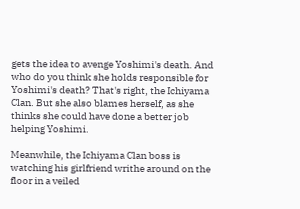gets the idea to avenge Yoshimi's death. And who do you think she holds responsible for Yoshimi's death? That's right, the Ichiyama Clan. But she also blames herself, as she thinks she could have done a better job helping Yoshimi.

Meanwhile, the Ichiyama Clan boss is watching his girlfriend writhe around on the floor in a veiled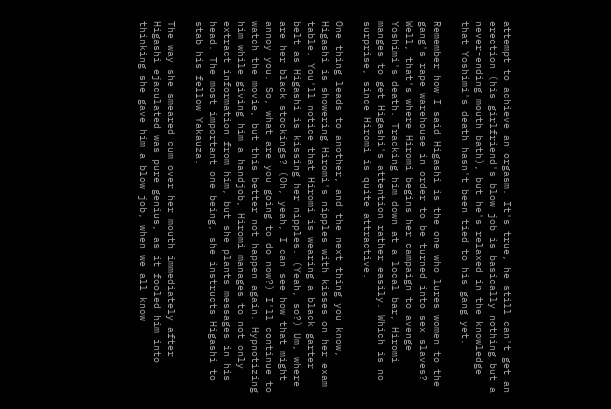attempt to achieve an orgasm. It's true, he still can't get an erection (his girlfriend's blow job is basically nothing but a never-ending mouth bath), but he's relaxed in the knowledge that Yoshimi's death hasn't been tied to his gang yet.

Remember how I said Higashi is the one who lures women to the gang's rape warehouse in order to be turned into sex slaves? Well, that's where Hiromi begins her campaign to avenge Yoshimi's death. Tracking him down at a local bar, Hiromi manges to get Higashi's attention rather easily. Which is no surprise, since Hiromi is quite attractive.

One thing leads to another, and the next thing you know, Higashi is showering Hiromi's nipples with kisses on her exam table. You'll notice that Hiromi is wearing a black garter belt as Higashi is kissing her nipples. (Yeah, so?) Um, where are her black stockings? (Oh, yeah, I can see how that might annoy you. So, what are you going to do now?) I'll continue to watch the movie, but this better not happen again. Hypnotizing him while giving him a handjob, Hiromi manages to not only extract information from him, but she plants messages in his head. The most important one being, she instructs Higashi to stab his fellow Yakauza.

The way she smeared cum over her mouth immediately after Higashi ejaculated was pure genius, as it fooled him into thinking she gave him a blow job, when we all know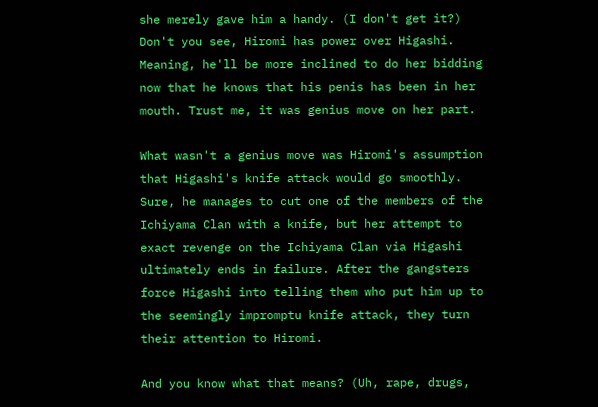she merely gave him a handy. (I don't get it?) Don't you see, Hiromi has power over Higashi. Meaning, he'll be more inclined to do her bidding now that he knows that his penis has been in her mouth. Trust me, it was genius move on her part.

What wasn't a genius move was Hiromi's assumption that Higashi's knife attack would go smoothly. Sure, he manages to cut one of the members of the Ichiyama Clan with a knife, but her attempt to exact revenge on the Ichiyama Clan via Higashi ultimately ends in failure. After the gangsters force Higashi into telling them who put him up to the seemingly impromptu knife attack, they turn their attention to Hiromi.

And you know what that means? (Uh, rape, drugs,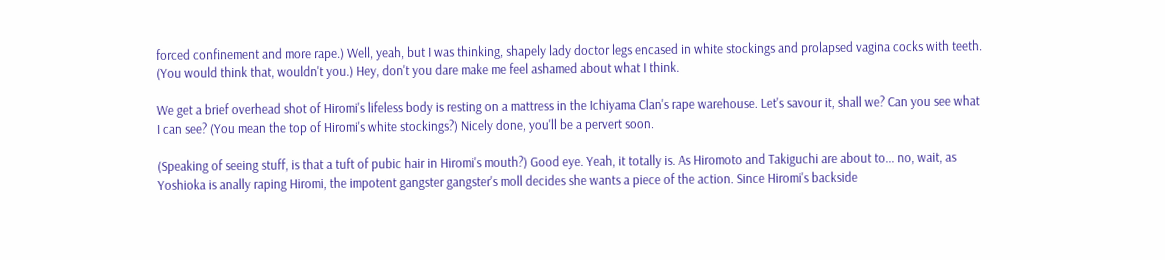forced confinement and more rape.) Well, yeah, but I was thinking, shapely lady doctor legs encased in white stockings and prolapsed vagina cocks with teeth. (You would think that, wouldn't you.) Hey, don't you dare make me feel ashamed about what I think.

We get a brief overhead shot of Hiromi's lifeless body is resting on a mattress in the Ichiyama Clan's rape warehouse. Let's savour it, shall we? Can you see what I can see? (You mean the top of Hiromi's white stockings?) Nicely done, you'll be a pervert soon.

(Speaking of seeing stuff, is that a tuft of pubic hair in Hiromi's mouth?) Good eye. Yeah, it totally is. As Hiromoto and Takiguchi are about to... no, wait, as Yoshioka is anally raping Hiromi, the impotent gangster gangster's moll decides she wants a piece of the action. Since Hiromi's backside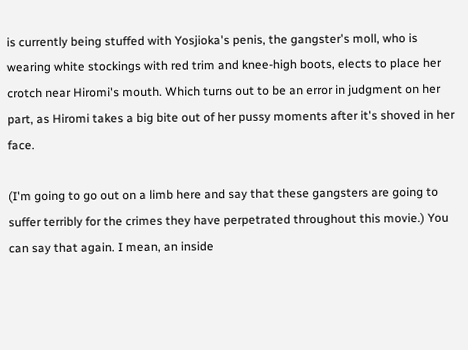is currently being stuffed with Yosjioka's penis, the gangster's moll, who is wearing white stockings with red trim and knee-high boots, elects to place her crotch near Hiromi's mouth. Which turns out to be an error in judgment on her part, as Hiromi takes a big bite out of her pussy moments after it's shoved in her face.

(I'm going to go out on a limb here and say that these gangsters are going to suffer terribly for the crimes they have perpetrated throughout this movie.) You can say that again. I mean, an inside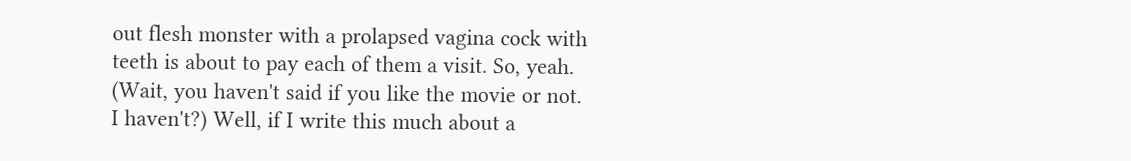out flesh monster with a prolapsed vagina cock with teeth is about to pay each of them a visit. So, yeah. (Wait, you haven't said if you like the movie or not. I haven't?) Well, if I write this much about a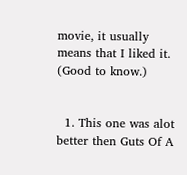movie, it usually means that I liked it. (Good to know.)


  1. This one was alot better then Guts Of A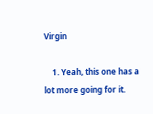Virgin

    1. Yeah, this one has a lot more going for it.